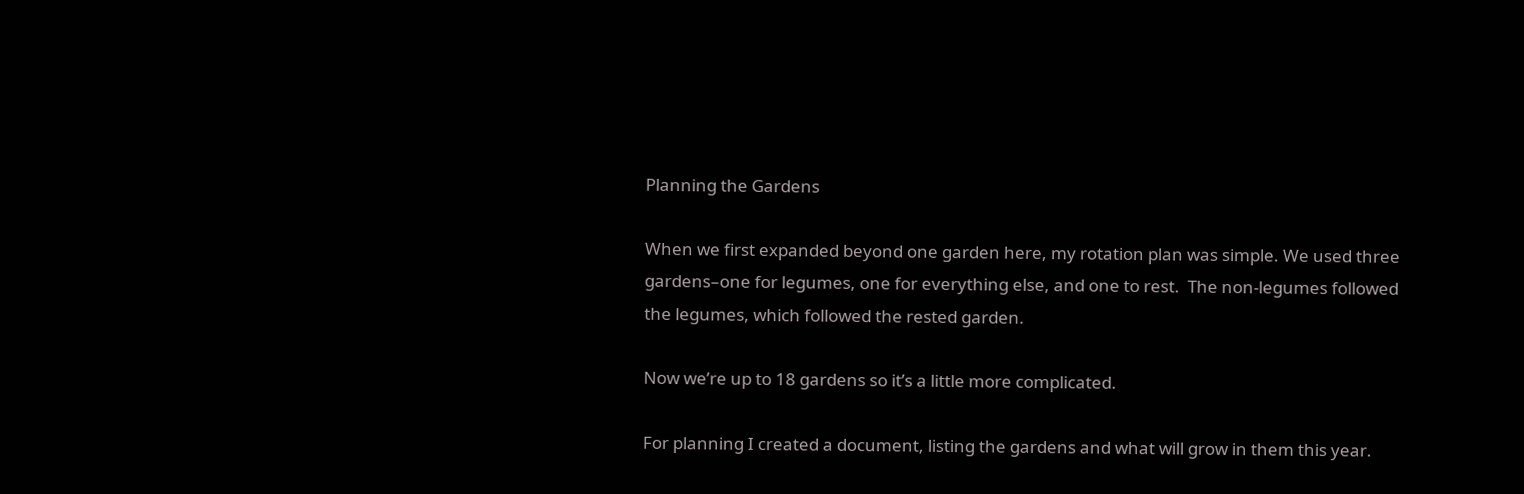Planning the Gardens

When we first expanded beyond one garden here, my rotation plan was simple. We used three gardens–one for legumes, one for everything else, and one to rest.  The non-legumes followed the legumes, which followed the rested garden.

Now we’re up to 18 gardens so it’s a little more complicated.

For planning I created a document, listing the gardens and what will grow in them this year.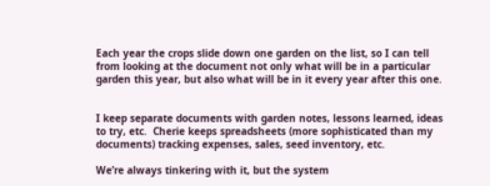Each year the crops slide down one garden on the list, so I can tell from looking at the document not only what will be in a particular garden this year, but also what will be in it every year after this one.


I keep separate documents with garden notes, lessons learned, ideas to try, etc.  Cherie keeps spreadsheets (more sophisticated than my documents) tracking expenses, sales, seed inventory, etc.

We’re always tinkering with it, but the system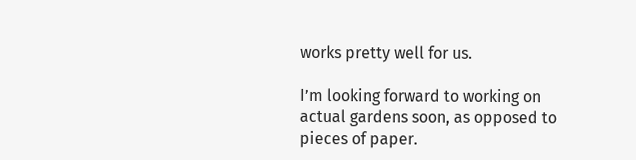works pretty well for us.

I’m looking forward to working on actual gardens soon, as opposed to pieces of paper.